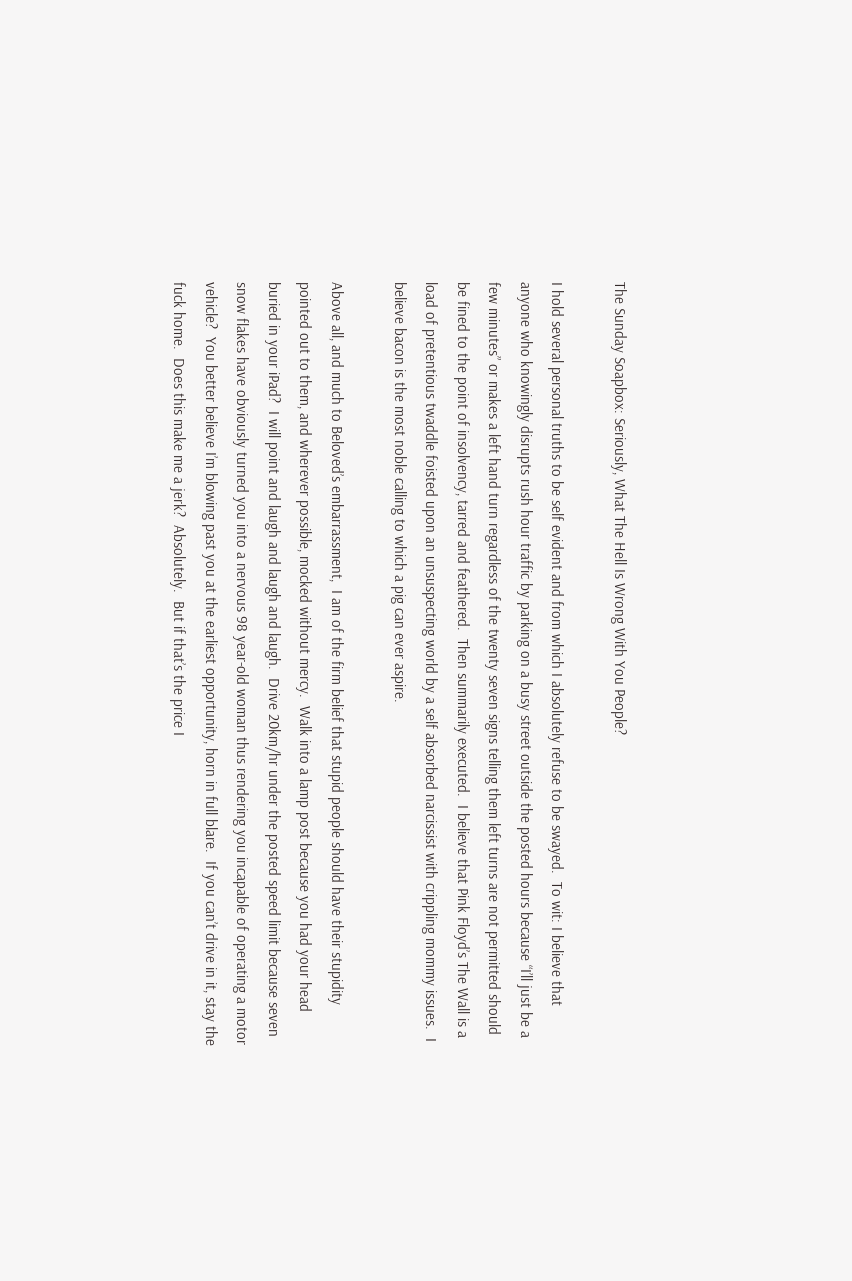The Sunday Soapbox: Seriously, What The Hell Is Wrong With You People?

I hold several personal truths to be self evident and from which I absolutely refuse to be swayed.  To wit: I believe that anyone who knowingly disrupts rush hour traffic by parking on a busy street outside the posted hours because “I’ll just be a few minutes” or makes a left hand turn regardless of the twenty seven signs telling them left turns are not permitted should be fined to the point of insolvency, tarred and feathered.  Then summarily executed.  I believe that Pink Floyd’s The Wall is a load of pretentious twaddle foisted upon an unsuspecting world by a self absorbed narcissist with crippling mommy issues.  I believe bacon is the most noble calling to which a pig can ever aspire.

Above all, and much to Beloved’s embarrassment,  I am of the firm belief that stupid people should have their stupidity pointed out to them, and wherever possible, mocked without mercy.  Walk into a lamp post because you had your head buried in your iPad?  I will point and laugh and laugh and laugh.  Drive 20km/hr under the posted speed limit because seven snow flakes have obviously turned you into a nervous 98 year-old woman thus rendering you incapable of operating a motor vehicle?  You better believe I’m blowing past you at the earliest opportunity, horn in full blare.  If you can’t drive in it, stay the fuck home.  Does this make me a jerk?  Absolutely.  But if that’s the price I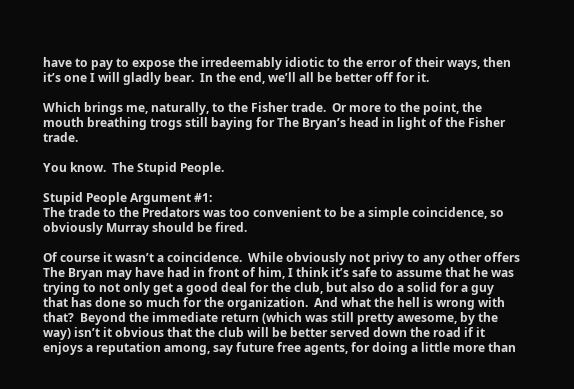have to pay to expose the irredeemably idiotic to the error of their ways, then it’s one I will gladly bear.  In the end, we’ll all be better off for it.

Which brings me, naturally, to the Fisher trade.  Or more to the point, the mouth breathing trogs still baying for The Bryan’s head in light of the Fisher trade.

You know.  The Stupid People.

Stupid People Argument #1:
The trade to the Predators was too convenient to be a simple coincidence, so obviously Murray should be fired.

Of course it wasn’t a coincidence.  While obviously not privy to any other offers The Bryan may have had in front of him, I think it’s safe to assume that he was trying to not only get a good deal for the club, but also do a solid for a guy that has done so much for the organization.  And what the hell is wrong with that?  Beyond the immediate return (which was still pretty awesome, by the way) isn’t it obvious that the club will be better served down the road if it enjoys a reputation among, say future free agents, for doing a little more than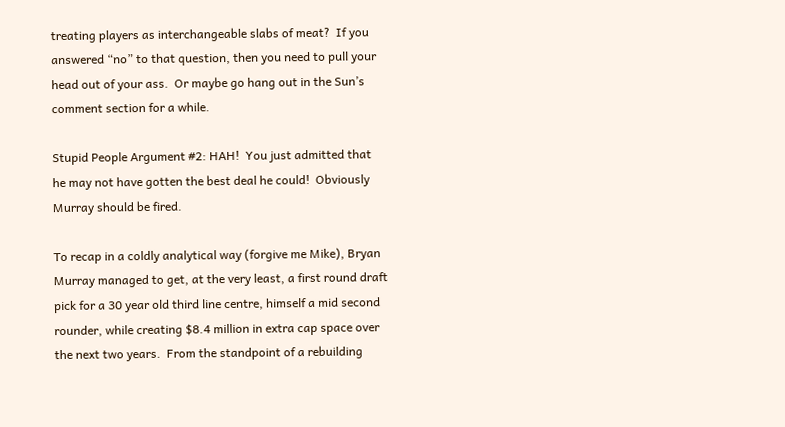treating players as interchangeable slabs of meat?  If you answered “no” to that question, then you need to pull your head out of your ass.  Or maybe go hang out in the Sun’s comment section for a while.

Stupid People Argument #2: HAH!  You just admitted that he may not have gotten the best deal he could!  Obviously Murray should be fired.

To recap in a coldly analytical way (forgive me Mike), Bryan Murray managed to get, at the very least, a first round draft pick for a 30 year old third line centre, himself a mid second rounder, while creating $8.4 million in extra cap space over the next two years.  From the standpoint of a rebuilding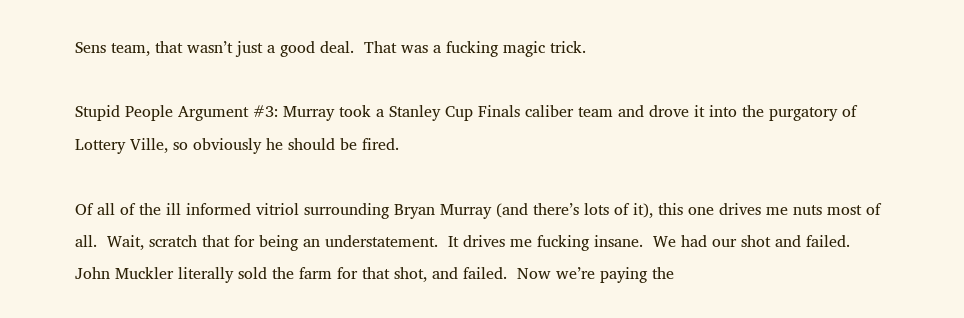Sens team, that wasn’t just a good deal.  That was a fucking magic trick.

Stupid People Argument #3: Murray took a Stanley Cup Finals caliber team and drove it into the purgatory of Lottery Ville, so obviously he should be fired.

Of all of the ill informed vitriol surrounding Bryan Murray (and there’s lots of it), this one drives me nuts most of all.  Wait, scratch that for being an understatement.  It drives me fucking insane.  We had our shot and failed.  John Muckler literally sold the farm for that shot, and failed.  Now we’re paying the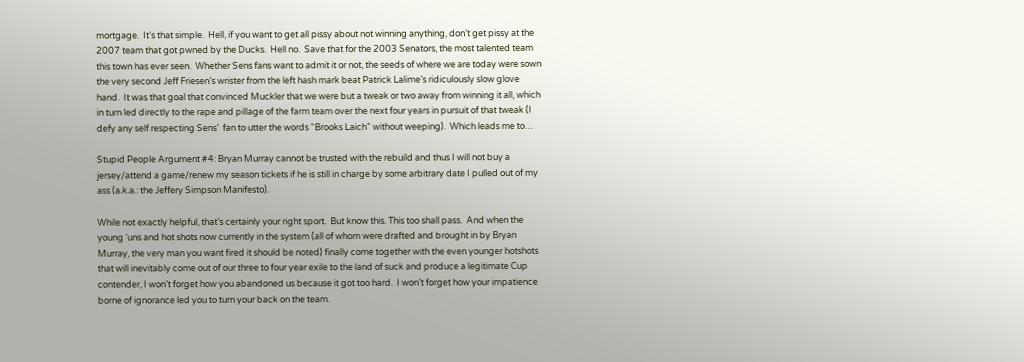mortgage.  It’s that simple.  Hell, if you want to get all pissy about not winning anything, don’t get pissy at the 2007 team that got pwned by the Ducks.  Hell no.  Save that for the 2003 Senators, the most talented team this town has ever seen.  Whether Sens fans want to admit it or not, the seeds of where we are today were sown the very second Jeff Friesen’s wrister from the left hash mark beat Patrick Lalime’s ridiculously slow glove hand.  It was that goal that convinced Muckler that we were but a tweak or two away from winning it all, which in turn led directly to the rape and pillage of the farm team over the next four years in pursuit of that tweak (I defy any self respecting Sens’  fan to utter the words “Brooks Laich” without weeping).  Which leads me to…

Stupid People Argument #4: Bryan Murray cannot be trusted with the rebuild and thus I will not buy a jersey/attend a game/renew my season tickets if he is still in charge by some arbitrary date I pulled out of my ass (a.k.a.: the Jeffery Simpson Manifesto).

While not exactly helpful, that’s certainly your right sport.  But know this. This too shall pass.  And when the young ‘uns and hot shots now currently in the system (all of whom were drafted and brought in by Bryan Murray, the very man you want fired it should be noted) finally come together with the even younger hotshots that will inevitably come out of our three to four year exile to the land of suck and produce a legitimate Cup contender, I won’t forget how you abandoned us because it got too hard.  I won’t forget how your impatience borne of ignorance led you to turn your back on the team.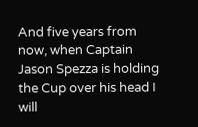And five years from now, when Captain Jason Spezza is holding the Cup over his head I will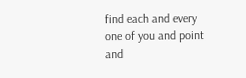find each and every one of you and point and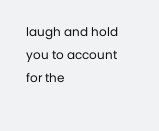laugh and hold you to account for the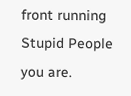front running Stupid People you are.